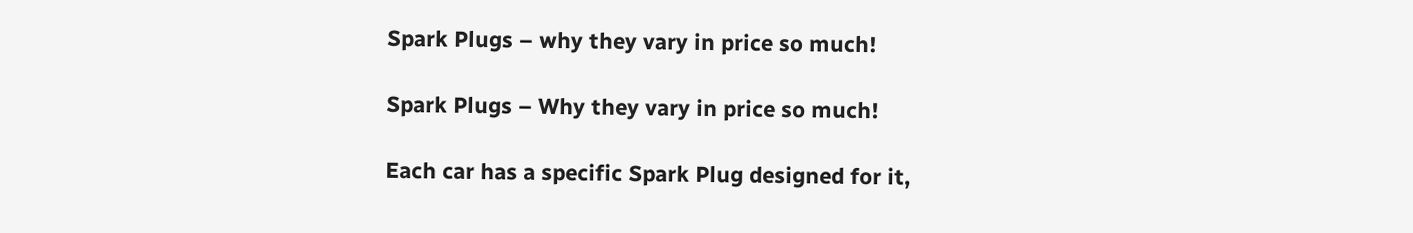Spark Plugs – why they vary in price so much!

Spark Plugs – Why they vary in price so much!

Each car has a specific Spark Plug designed for it,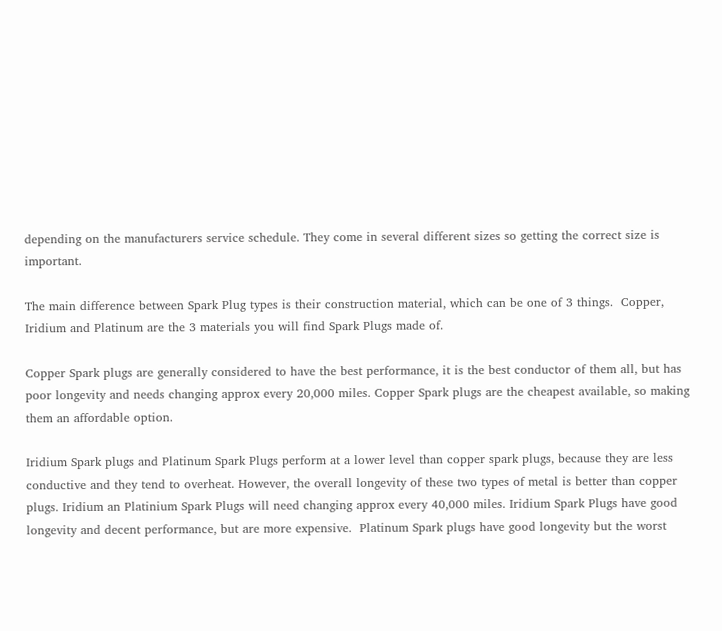depending on the manufacturers service schedule. They come in several different sizes so getting the correct size is important.

The main difference between Spark Plug types is their construction material, which can be one of 3 things.  Copper, Iridium and Platinum are the 3 materials you will find Spark Plugs made of.

Copper Spark plugs are generally considered to have the best performance, it is the best conductor of them all, but has poor longevity and needs changing approx every 20,000 miles. Copper Spark plugs are the cheapest available, so making them an affordable option.

Iridium Spark plugs and Platinum Spark Plugs perform at a lower level than copper spark plugs, because they are less conductive and they tend to overheat. However, the overall longevity of these two types of metal is better than copper plugs. Iridium an Platinium Spark Plugs will need changing approx every 40,000 miles. Iridium Spark Plugs have good longevity and decent performance, but are more expensive.  Platinum Spark plugs have good longevity but the worst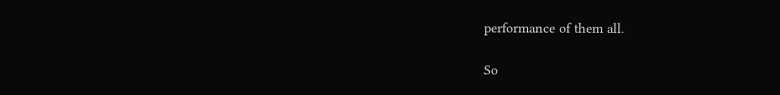performance of them all.

So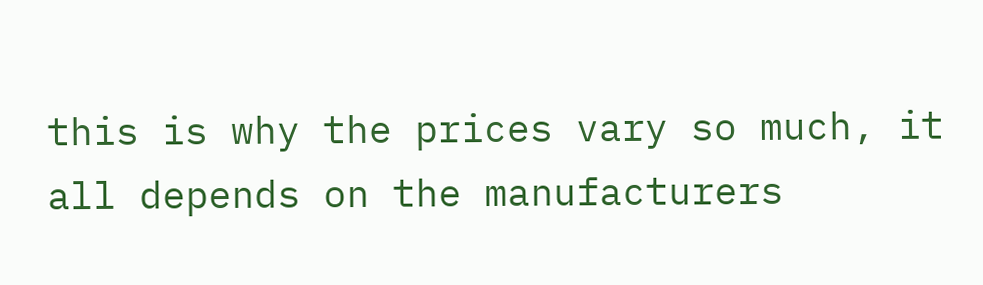this is why the prices vary so much, it all depends on the manufacturers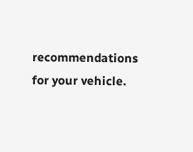recommendations for your vehicle.